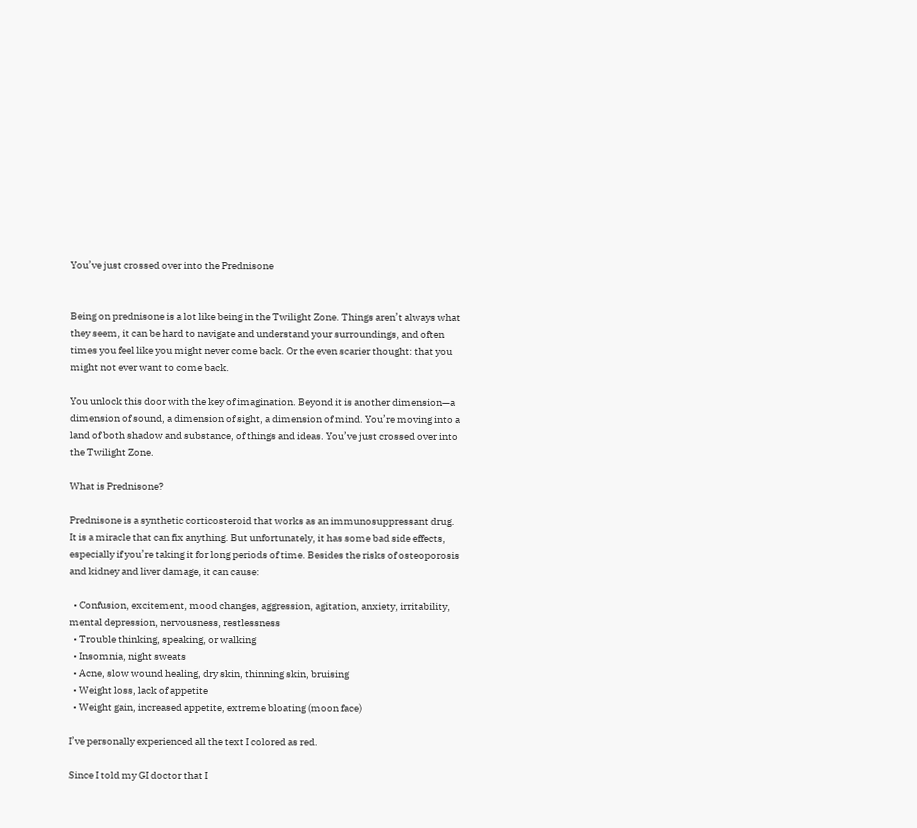You’ve just crossed over into the Prednisone


Being on prednisone is a lot like being in the Twilight Zone. Things aren’t always what they seem, it can be hard to navigate and understand your surroundings, and often times you feel like you might never come back. Or the even scarier thought: that you might not ever want to come back.

You unlock this door with the key of imagination. Beyond it is another dimension—a dimension of sound, a dimension of sight, a dimension of mind. You’re moving into a land of both shadow and substance, of things and ideas. You’ve just crossed over into the Twilight Zone.

What is Prednisone?

Prednisone is a synthetic corticosteroid that works as an immunosuppressant drug. It is a miracle that can fix anything. But unfortunately, it has some bad side effects, especially if you’re taking it for long periods of time. Besides the risks of osteoporosis and kidney and liver damage, it can cause:

  • Confusion, excitement, mood changes, aggression, agitation, anxiety, irritability, mental depression, nervousness, restlessness
  • Trouble thinking, speaking, or walking
  • Insomnia, night sweats
  • Acne, slow wound healing, dry skin, thinning skin, bruising
  • Weight loss, lack of appetite
  • Weight gain, increased appetite, extreme bloating (moon face)

I’ve personally experienced all the text I colored as red.

Since I told my GI doctor that I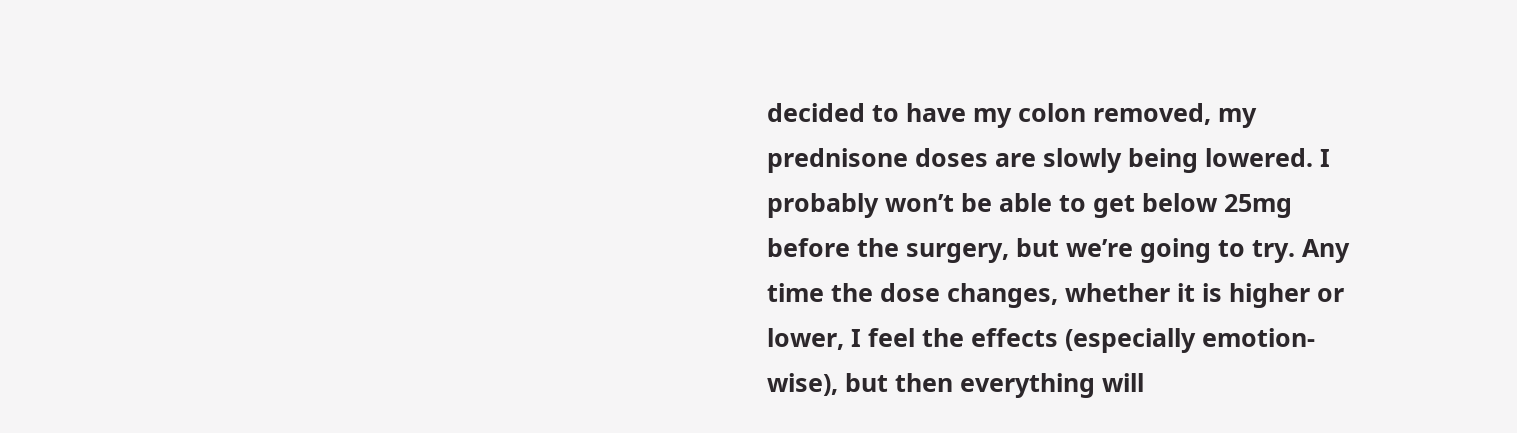decided to have my colon removed, my prednisone doses are slowly being lowered. I probably won’t be able to get below 25mg before the surgery, but we’re going to try. Any time the dose changes, whether it is higher or lower, I feel the effects (especially emotion-wise), but then everything will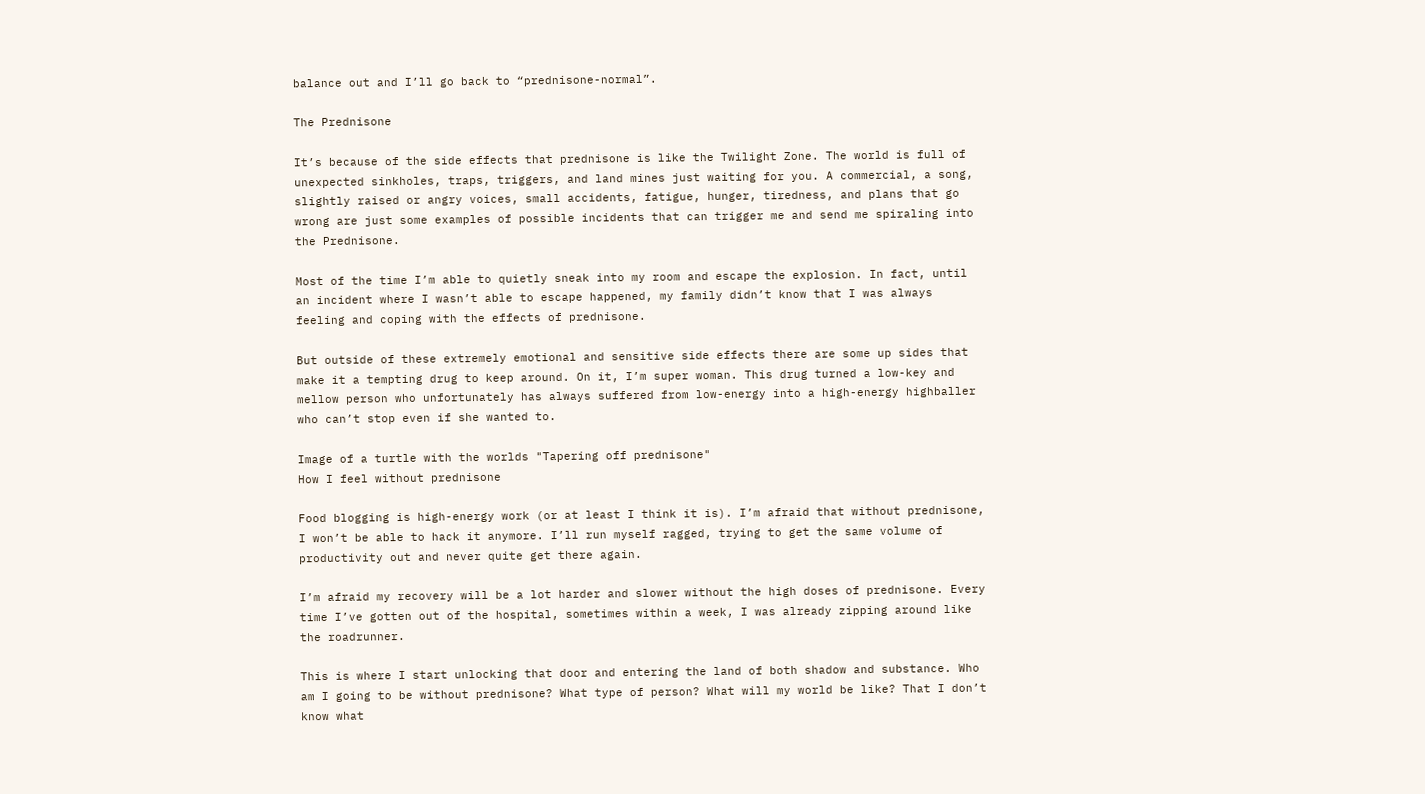balance out and I’ll go back to “prednisone-normal”.

The Prednisone

It’s because of the side effects that prednisone is like the Twilight Zone. The world is full of unexpected sinkholes, traps, triggers, and land mines just waiting for you. A commercial, a song, slightly raised or angry voices, small accidents, fatigue, hunger, tiredness, and plans that go wrong are just some examples of possible incidents that can trigger me and send me spiraling into the Prednisone.

Most of the time I’m able to quietly sneak into my room and escape the explosion. In fact, until an incident where I wasn’t able to escape happened, my family didn’t know that I was always feeling and coping with the effects of prednisone.

But outside of these extremely emotional and sensitive side effects there are some up sides that make it a tempting drug to keep around. On it, I’m super woman. This drug turned a low-key and mellow person who unfortunately has always suffered from low-energy into a high-energy highballer who can’t stop even if she wanted to.

Image of a turtle with the worlds "Tapering off prednisone"
How I feel without prednisone

Food blogging is high-energy work (or at least I think it is). I’m afraid that without prednisone, I won’t be able to hack it anymore. I’ll run myself ragged, trying to get the same volume of productivity out and never quite get there again.

I’m afraid my recovery will be a lot harder and slower without the high doses of prednisone. Every time I’ve gotten out of the hospital, sometimes within a week, I was already zipping around like the roadrunner.

This is where I start unlocking that door and entering the land of both shadow and substance. Who am I going to be without prednisone? What type of person? What will my world be like? That I don’t know what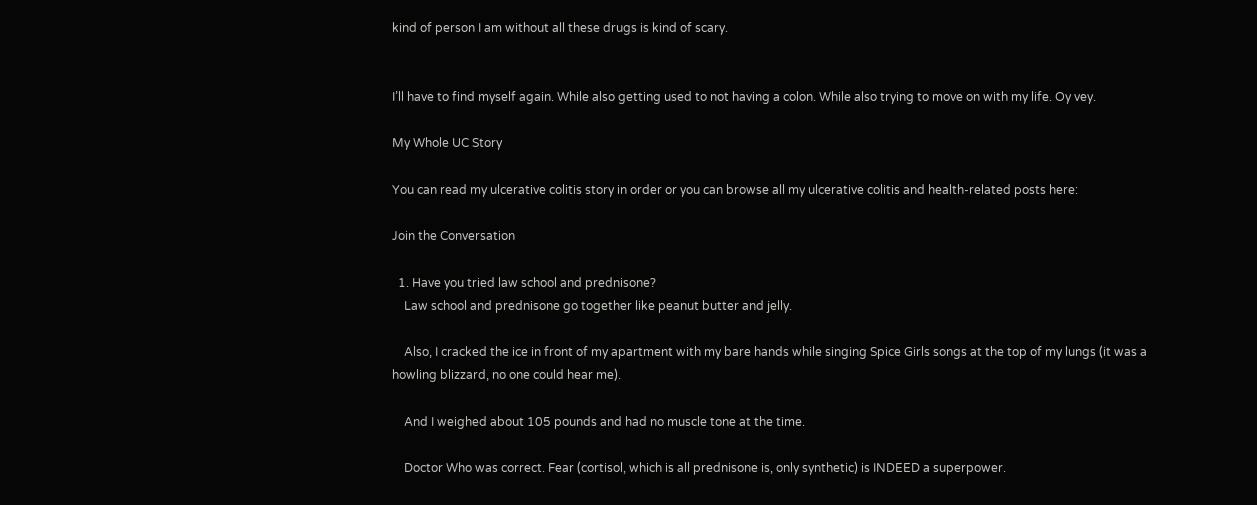kind of person I am without all these drugs is kind of scary.


I’ll have to find myself again. While also getting used to not having a colon. While also trying to move on with my life. Oy vey.

My Whole UC Story

You can read my ulcerative colitis story in order or you can browse all my ulcerative colitis and health-related posts here:

Join the Conversation

  1. Have you tried law school and prednisone?
    Law school and prednisone go together like peanut butter and jelly.

    Also, I cracked the ice in front of my apartment with my bare hands while singing Spice Girls songs at the top of my lungs (it was a howling blizzard, no one could hear me).

    And I weighed about 105 pounds and had no muscle tone at the time.

    Doctor Who was correct. Fear (cortisol, which is all prednisone is, only synthetic) is INDEED a superpower.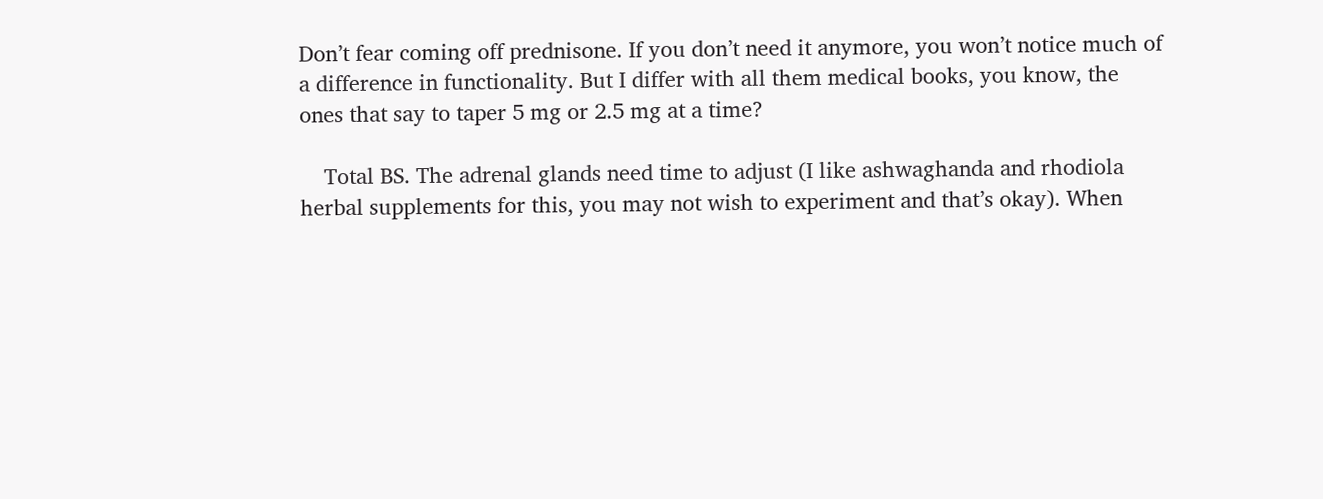Don’t fear coming off prednisone. If you don’t need it anymore, you won’t notice much of a difference in functionality. But I differ with all them medical books, you know, the ones that say to taper 5 mg or 2.5 mg at a time?

    Total BS. The adrenal glands need time to adjust (I like ashwaghanda and rhodiola herbal supplements for this, you may not wish to experiment and that’s okay). When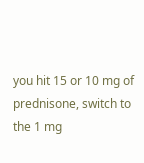you hit 15 or 10 mg of prednisone, switch to the 1 mg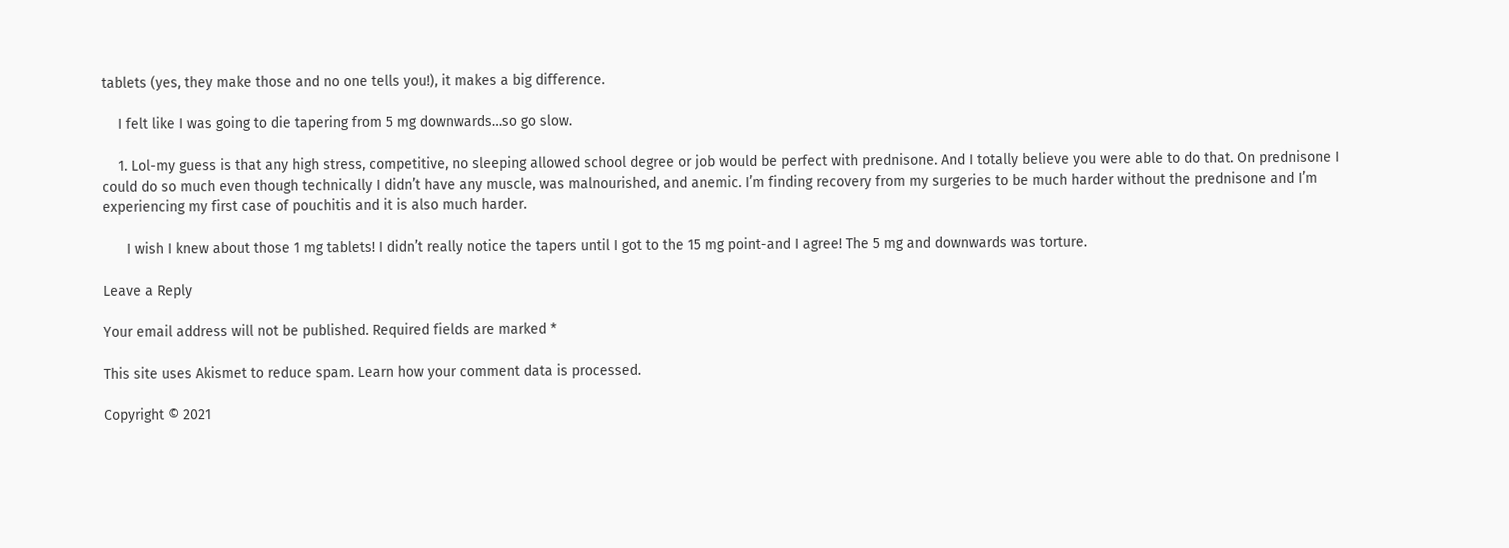tablets (yes, they make those and no one tells you!), it makes a big difference.

    I felt like I was going to die tapering from 5 mg downwards…so go slow.

    1. Lol-my guess is that any high stress, competitive, no sleeping allowed school degree or job would be perfect with prednisone. And I totally believe you were able to do that. On prednisone I could do so much even though technically I didn’t have any muscle, was malnourished, and anemic. I’m finding recovery from my surgeries to be much harder without the prednisone and I’m experiencing my first case of pouchitis and it is also much harder.

      I wish I knew about those 1 mg tablets! I didn’t really notice the tapers until I got to the 15 mg point-and I agree! The 5 mg and downwards was torture.

Leave a Reply

Your email address will not be published. Required fields are marked *

This site uses Akismet to reduce spam. Learn how your comment data is processed.

Copyright © 2021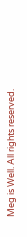Meg is Well. All rights reserved.